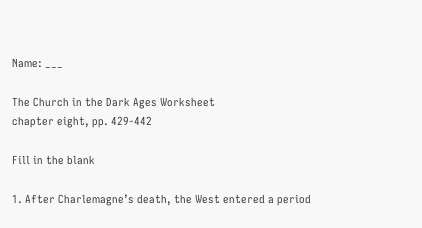Name: ___

The Church in the Dark Ages Worksheet
chapter eight, pp. 429-442

Fill in the blank

1. After Charlemagne’s death, the West entered a period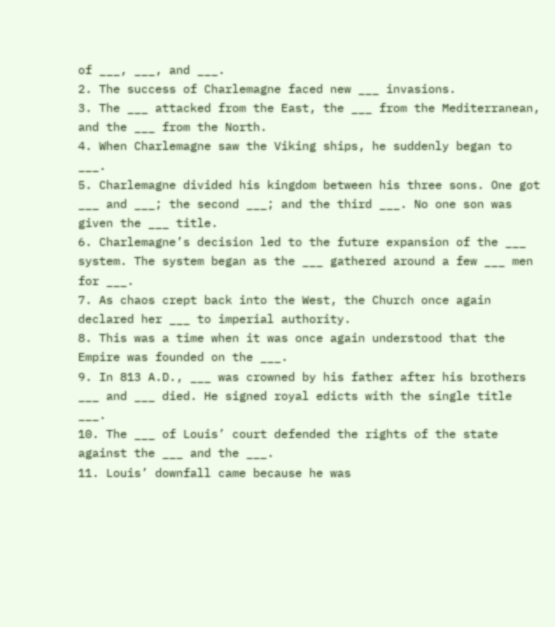of ___, ___, and ___.
2. The success of Charlemagne faced new ___ invasions.
3. The ___ attacked from the East, the ___ from the Mediterranean, and the ___ from the North.
4. When Charlemagne saw the Viking ships, he suddenly began to ___.
5. Charlemagne divided his kingdom between his three sons. One got ___ and ___; the second ___; and the third ___. No one son was given the ___ title.
6. Charlemagne’s decision led to the future expansion of the ___ system. The system began as the ___ gathered around a few ___ men for ___.
7. As chaos crept back into the West, the Church once again declared her ___ to imperial authority.
8. This was a time when it was once again understood that the Empire was founded on the ___.
9. In 813 A.D., ___ was crowned by his father after his brothers ___ and ___ died. He signed royal edicts with the single title ___.
10. The ___ of Louis’ court defended the rights of the state against the ___ and the ___.
11. Louis’ downfall came because he was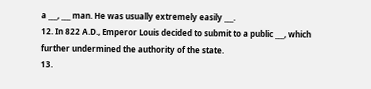a ___, ___ man. He was usually extremely easily ___.
12. In 822 A.D., Emperor Louis decided to submit to a public ___, which further undermined the authority of the state.
13.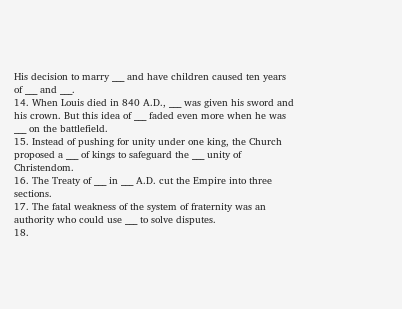His decision to marry ___ and have children caused ten years of ___ and ___.
14. When Louis died in 840 A.D., ___ was given his sword and his crown. But this idea of ___ faded even more when he was ___ on the battlefield.
15. Instead of pushing for unity under one king, the Church proposed a ___ of kings to safeguard the ___ unity of Christendom.
16. The Treaty of ___ in ___ A.D. cut the Empire into three sections.
17. The fatal weakness of the system of fraternity was an authority who could use ___ to solve disputes.
18.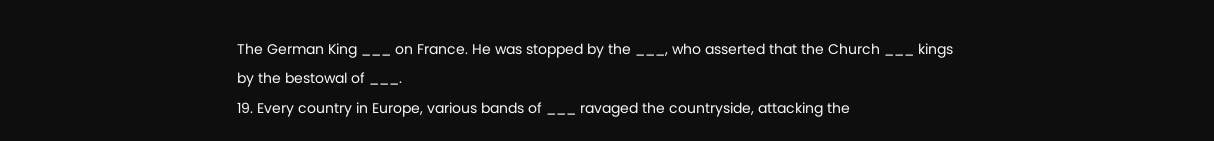The German King ___ on France. He was stopped by the ___, who asserted that the Church ___ kings by the bestowal of ___.
19. Every country in Europe, various bands of ___ ravaged the countryside, attacking the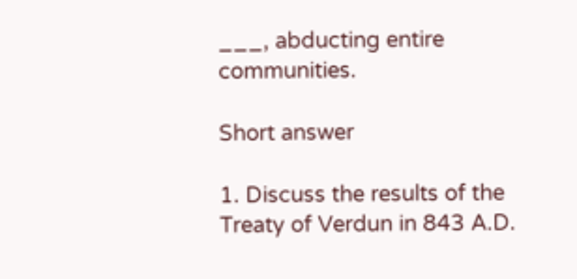___, abducting entire communities.

Short answer

1. Discuss the results of the Treaty of Verdun in 843 A.D.